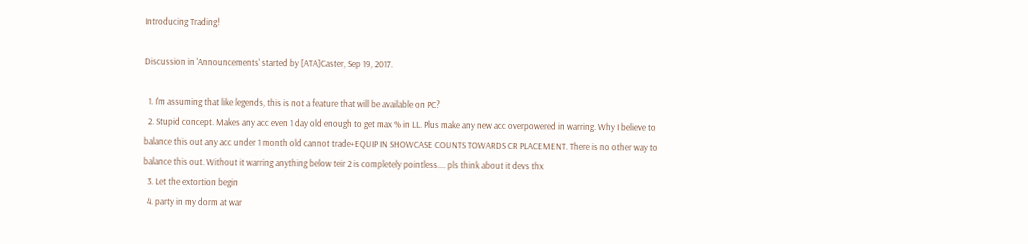Introducing Trading!

Discussion in 'Announcements' started by [ATA]Caster, Sep 19, 2017.

  1. I'm assuming that like legends, this is not a feature that will be available on PC?
  2. Stupid concept. Makes any acc even 1 day old enough to get max % in LL. Plus make any new acc overpowered in warring. Why I believe to balance this out any acc under 1 month old cannot trade+EQUIP IN SHOWCASE COUNTS TOWARDS CR PLACEMENT. There is no other way to balance this out. Without it warring anything below teir 2 is completely pointless.... pls think about it devs thx
  3. Let the extortion begin
  4. party in my dorm at war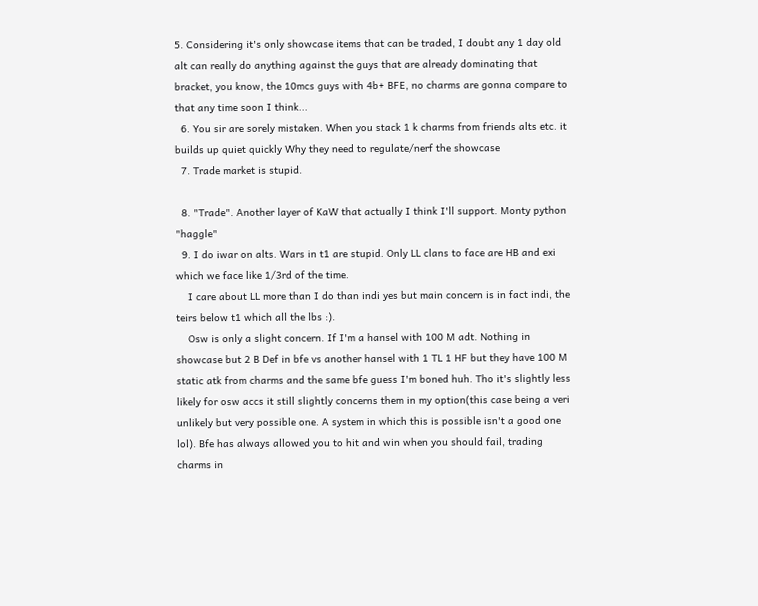5. Considering it's only showcase items that can be traded, I doubt any 1 day old alt can really do anything against the guys that are already dominating that bracket, you know, the 10mcs guys with 4b+ BFE, no charms are gonna compare to that any time soon I think...
  6. You sir are sorely mistaken. When you stack 1 k charms from friends alts etc. it builds up quiet quickly Why they need to regulate/nerf the showcase
  7. Trade market is stupid.

  8. "Trade". Another layer of KaW that actually I think I'll support. Monty python "haggle"
  9. I do iwar on alts. Wars in t1 are stupid. Only LL clans to face are HB and exi which we face like 1/3rd of the time.
    I care about LL more than I do than indi yes but main concern is in fact indi, the teirs below t1 which all the lbs :).
    Osw is only a slight concern. If I'm a hansel with 100 M adt. Nothing in showcase but 2 B Def in bfe vs another hansel with 1 TL 1 HF but they have 100 M static atk from charms and the same bfe guess I'm boned huh. Tho it's slightly less likely for osw accs it still slightly concerns them in my option(this case being a veri unlikely but very possible one. A system in which this is possible isn't a good one lol). Bfe has always allowed you to hit and win when you should fail, trading charms in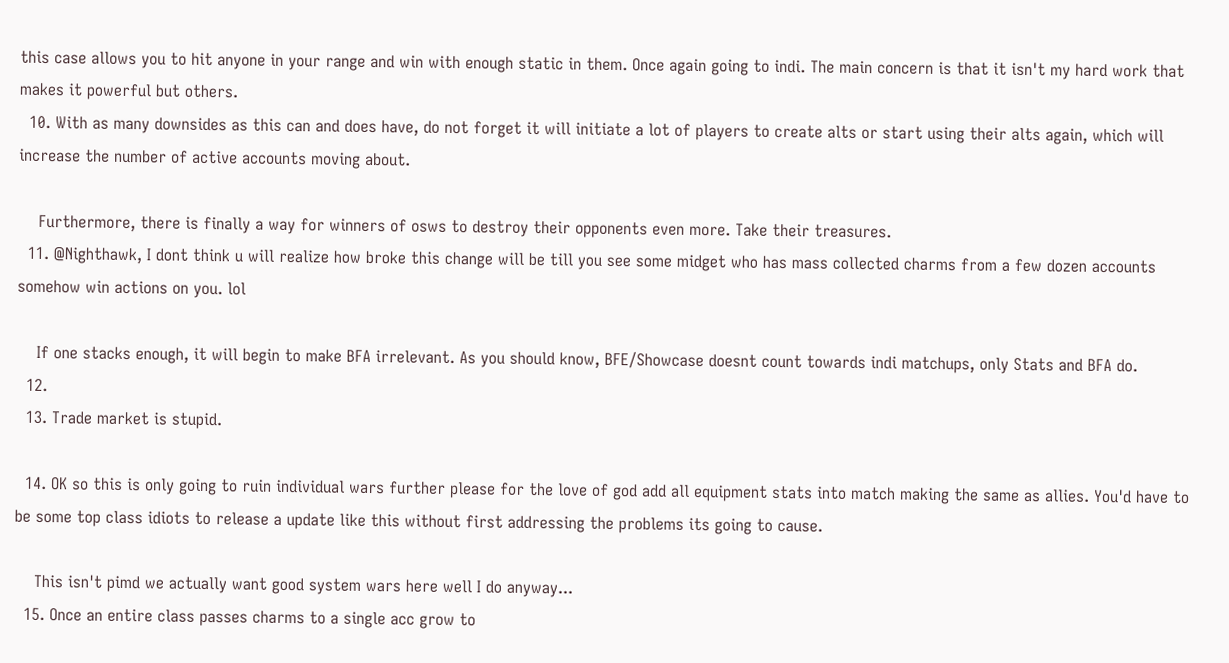this case allows you to hit anyone in your range and win with enough static in them. Once again going to indi. The main concern is that it isn't my hard work that makes it powerful but others.
  10. With as many downsides as this can and does have, do not forget it will initiate a lot of players to create alts or start using their alts again, which will increase the number of active accounts moving about.

    Furthermore, there is finally a way for winners of osws to destroy their opponents even more. Take their treasures.
  11. @Nighthawk, I dont think u will realize how broke this change will be till you see some midget who has mass collected charms from a few dozen accounts somehow win actions on you. lol

    If one stacks enough, it will begin to make BFA irrelevant. As you should know, BFE/Showcase doesnt count towards indi matchups, only Stats and BFA do.
  12.
  13. Trade market is stupid.

  14. OK so this is only going to ruin individual wars further please for the love of god add all equipment stats into match making the same as allies. You'd have to be some top class idiots to release a update like this without first addressing the problems its going to cause.

    This isn't pimd we actually want good system wars here well I do anyway...
  15. Once an entire class passes charms to a single acc grow to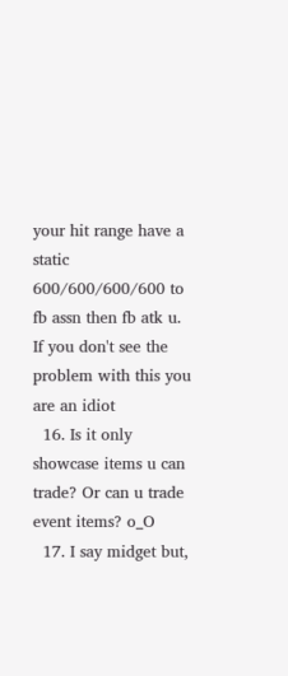your hit range have a static 600/600/600/600 to fb assn then fb atk u. If you don't see the problem with this you are an idiot
  16. Is it only showcase items u can trade? Or can u trade event items? o_O
  17. I say midget but,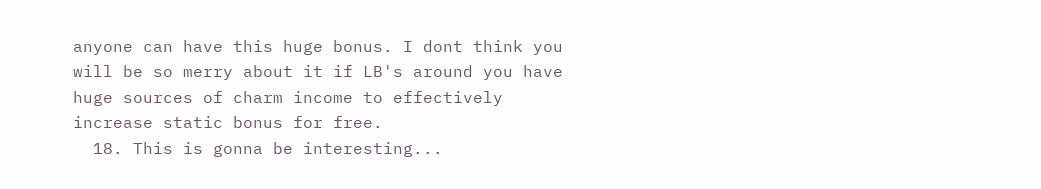anyone can have this huge bonus. I dont think you will be so merry about it if LB's around you have huge sources of charm income to effectively increase static bonus for free.
  18. This is gonna be interesting...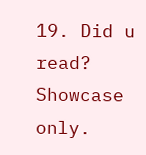19. Did u read? Showcase only.